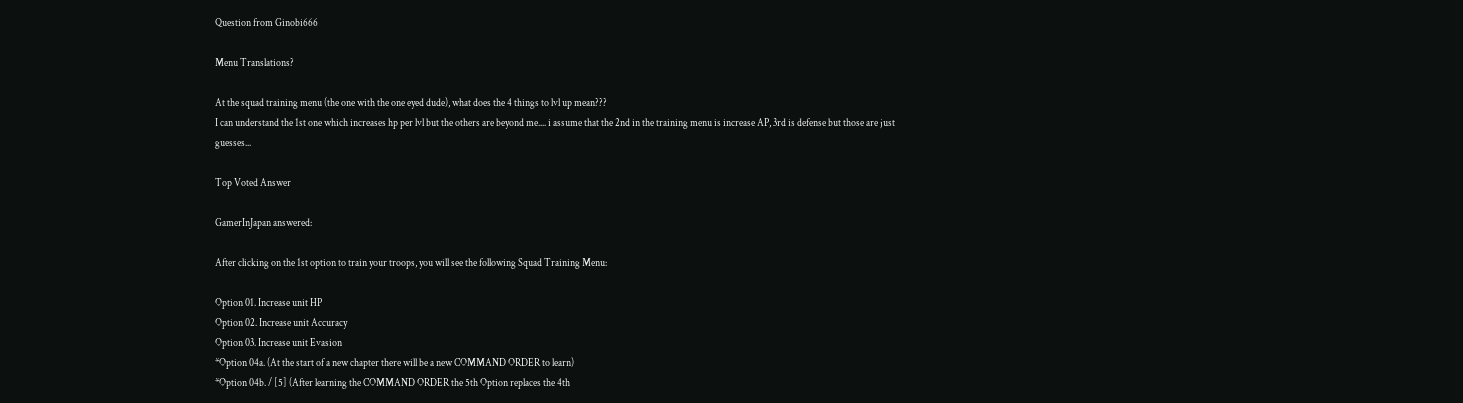Question from Ginobi666

Menu Translations?

At the squad training menu (the one with the one eyed dude), what does the 4 things to lvl up mean???
I can understand the 1st one which increases hp per lvl but the others are beyond me.... i assume that the 2nd in the training menu is increase AP, 3rd is defense but those are just guesses...

Top Voted Answer

GamerInJapan answered:

After clicking on the 1st option to train your troops, you will see the following Squad Training Menu:

Option 01. Increase unit HP
Option 02. Increase unit Accuracy
Option 03. Increase unit Evasion
*Option 04a. (At the start of a new chapter there will be a new COMMAND ORDER to learn)
*Option 04b. / [5] (After learning the COMMAND ORDER the 5th Option replaces the 4th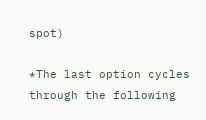spot)

*The last option cycles through the following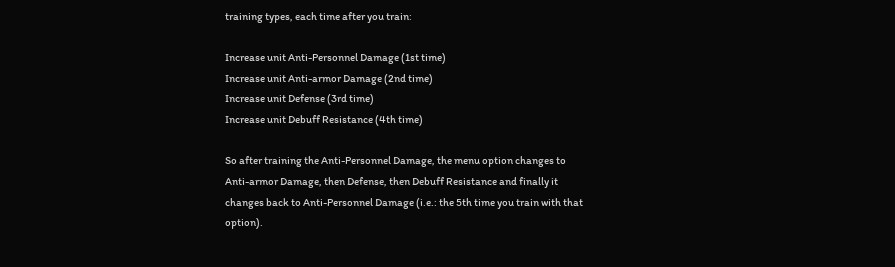training types, each time after you train:

Increase unit Anti-Personnel Damage (1st time)
Increase unit Anti-armor Damage (2nd time)
Increase unit Defense (3rd time)
Increase unit Debuff Resistance (4th time)

So after training the Anti-Personnel Damage, the menu option changes to
Anti-armor Damage, then Defense, then Debuff Resistance and finally it
changes back to Anti-Personnel Damage (i.e.: the 5th time you train with that option).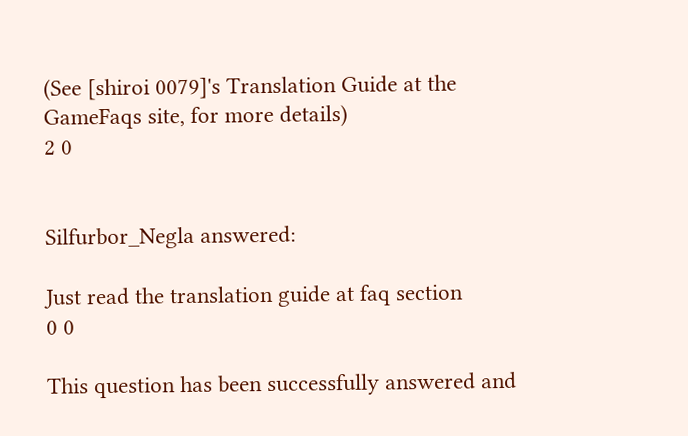(See [shiroi 0079]'s Translation Guide at the GameFaqs site, for more details)
2 0


Silfurbor_Negla answered:

Just read the translation guide at faq section
0 0

This question has been successfully answered and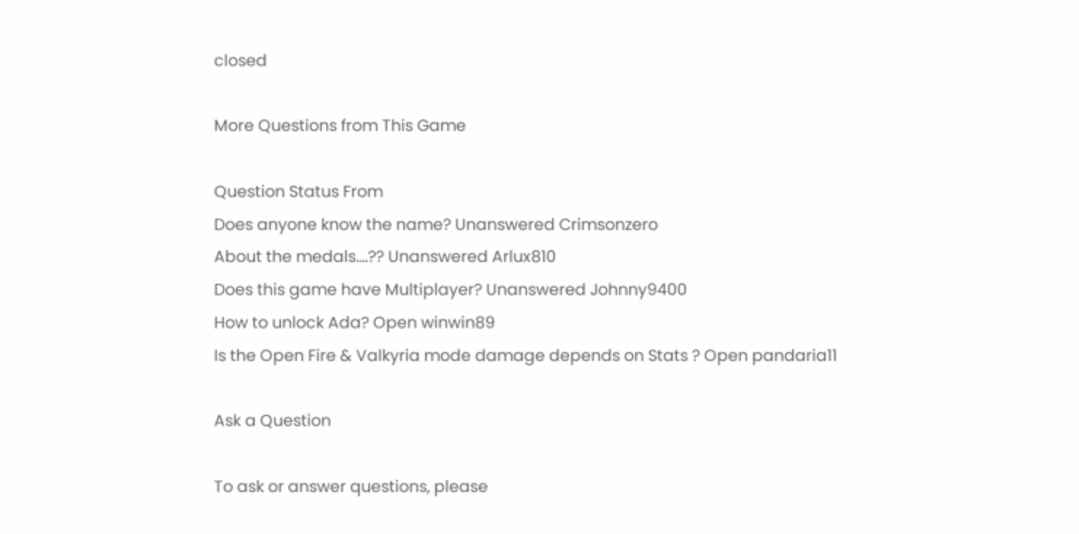closed

More Questions from This Game

Question Status From
Does anyone know the name? Unanswered Crimsonzero
About the medals....?? Unanswered Arlux810
Does this game have Multiplayer? Unanswered Johnny9400
How to unlock Ada? Open winwin89
Is the Open Fire & Valkyria mode damage depends on Stats ? Open pandaria11

Ask a Question

To ask or answer questions, please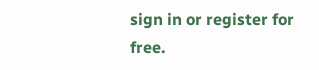sign in or register for free.